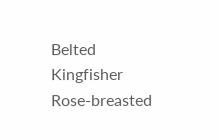Belted Kingfisher
Rose-breasted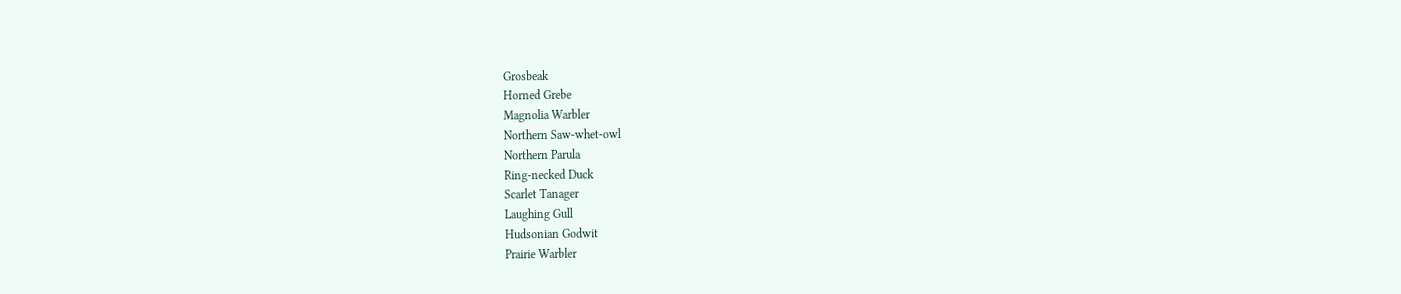Grosbeak
Horned Grebe
Magnolia Warbler
Northern Saw-whet-owl
Northern Parula
Ring-necked Duck
Scarlet Tanager
Laughing Gull
Hudsonian Godwit
Prairie Warbler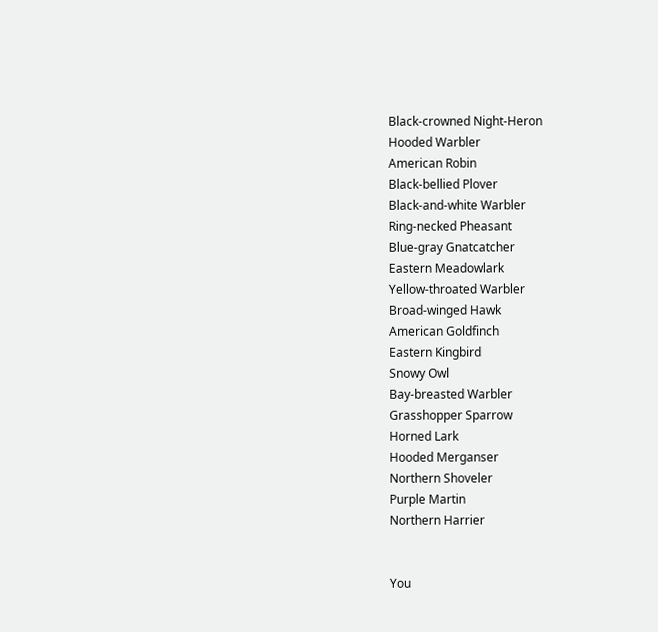Black-crowned Night-Heron
Hooded Warbler
American Robin
Black-bellied Plover
Black-and-white Warbler
Ring-necked Pheasant
Blue-gray Gnatcatcher
Eastern Meadowlark
Yellow-throated Warbler
Broad-winged Hawk
American Goldfinch
Eastern Kingbird
Snowy Owl
Bay-breasted Warbler
Grasshopper Sparrow
Horned Lark
Hooded Merganser
Northern Shoveler
Purple Martin
Northern Harrier


You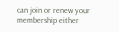can join or renew your membership either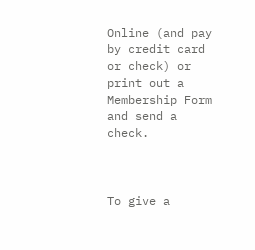Online (and pay by credit card or check) or print out a Membership Form and send a check.



To give a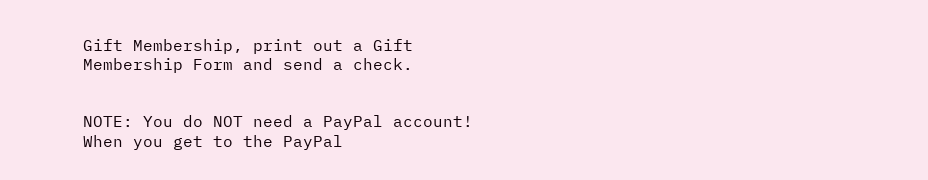Gift Membership, print out a Gift Membership Form and send a check.


NOTE: You do NOT need a PayPal account! When you get to the PayPal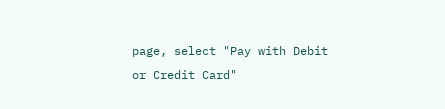page, select "Pay with Debit or Credit Card"